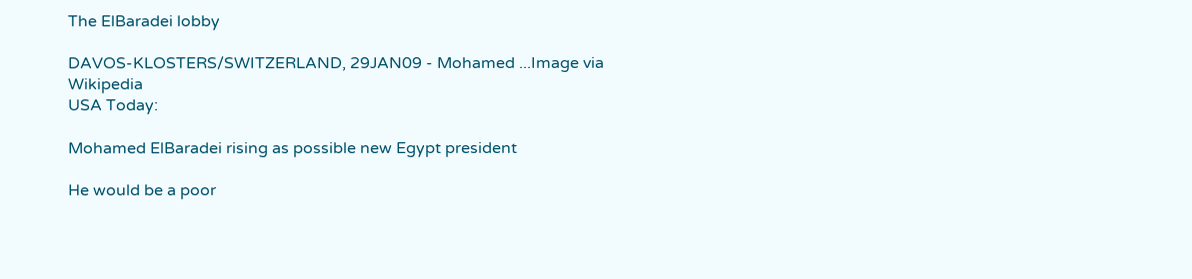The ElBaradei lobby

DAVOS-KLOSTERS/SWITZERLAND, 29JAN09 - Mohamed ...Image via Wikipedia
USA Today:

Mohamed ElBaradei rising as possible new Egypt president

He would be a poor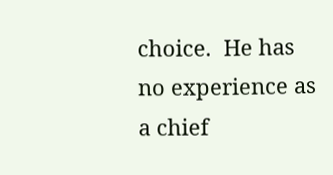choice.  He has no experience as a chief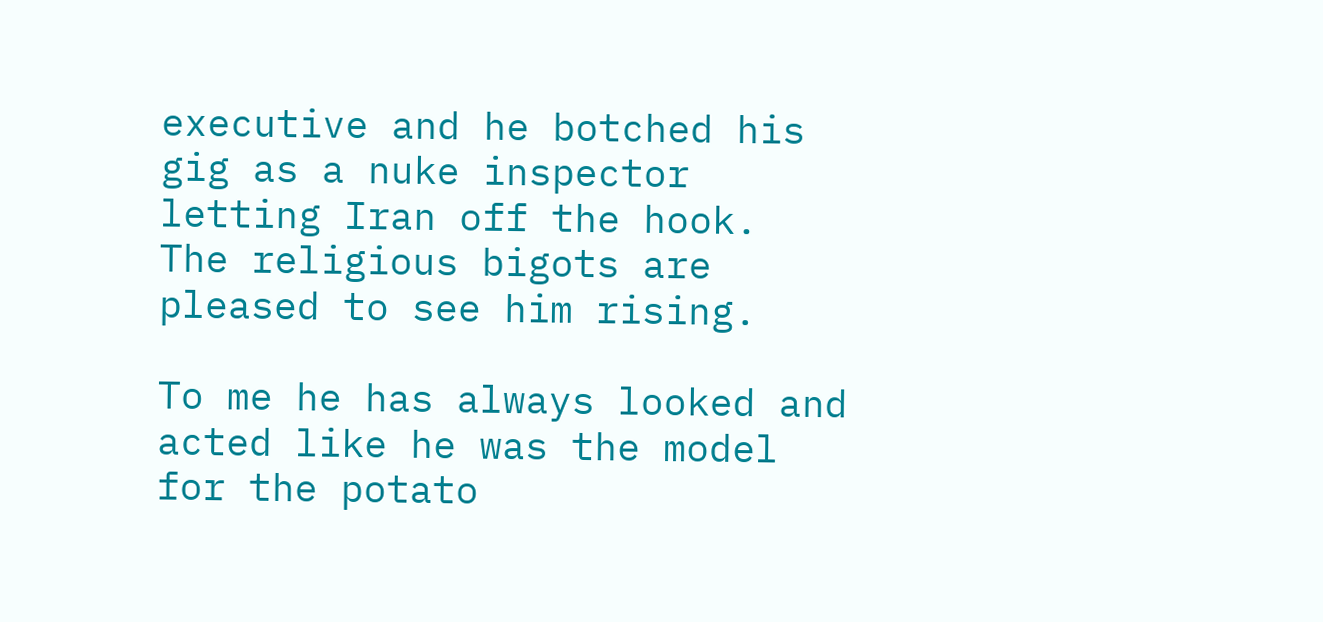executive and he botched his gig as a nuke inspector letting Iran off the hook.  The religious bigots are pleased to see him rising.

To me he has always looked and acted like he was the model for the potato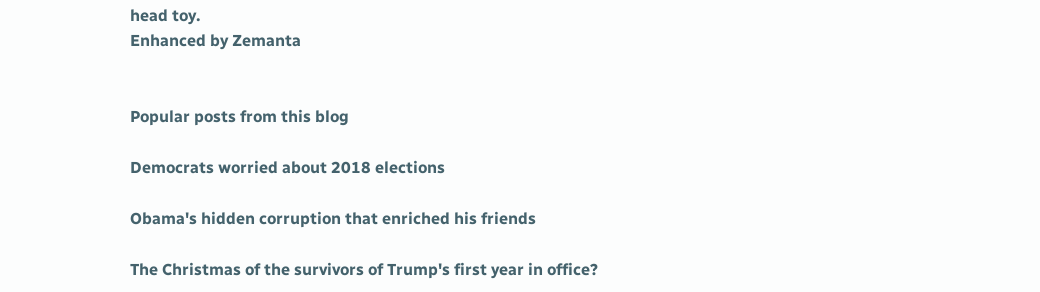head toy.
Enhanced by Zemanta


Popular posts from this blog

Democrats worried about 2018 elections

Obama's hidden corruption that enriched his friends

The Christmas of the survivors of Trump's first year in office?